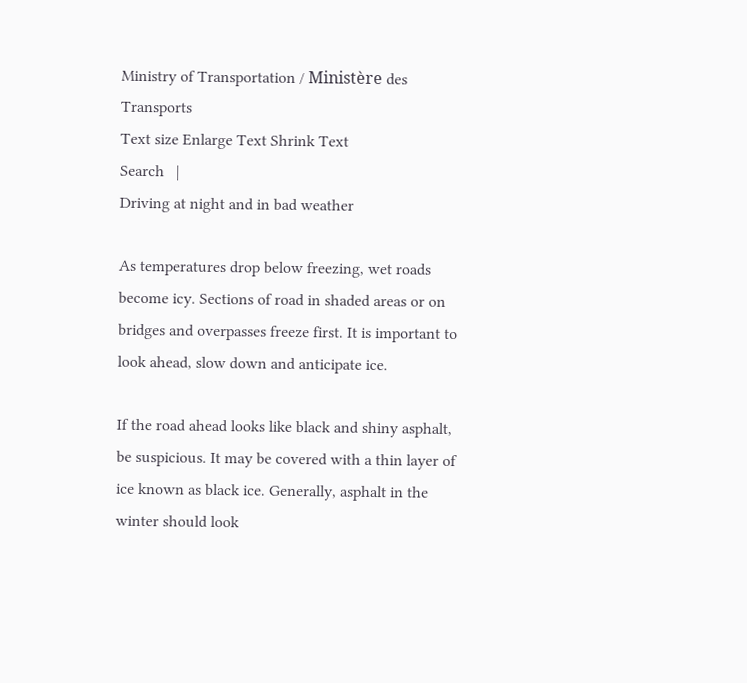Ministry of Transportation / Ministère des Transports
Text size Enlarge Text Shrink Text
Search   |
Driving at night and in bad weather

As temperatures drop below freezing, wet roads become icy. Sections of road in shaded areas or on bridges and overpasses freeze first. It is important to look ahead, slow down and anticipate ice.

If the road ahead looks like black and shiny asphalt, be suspicious. It may be covered with a thin layer of ice known as black ice. Generally, asphalt in the winter should look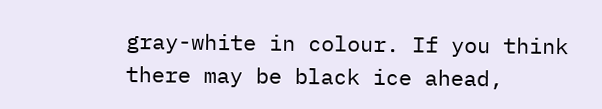gray-white in colour. If you think there may be black ice ahead,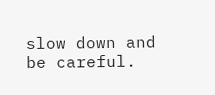slow down and be careful.